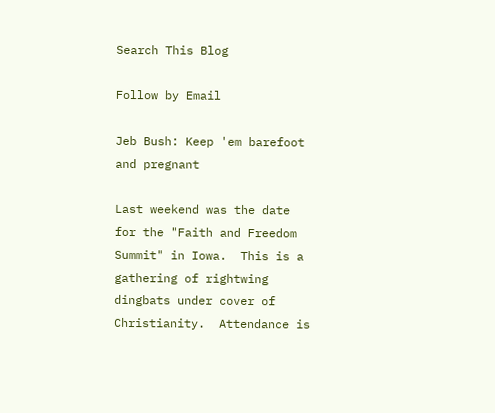Search This Blog

Follow by Email

Jeb Bush: Keep 'em barefoot and pregnant

Last weekend was the date for the "Faith and Freedom Summit" in Iowa.  This is a gathering of rightwing dingbats under cover of Christianity.  Attendance is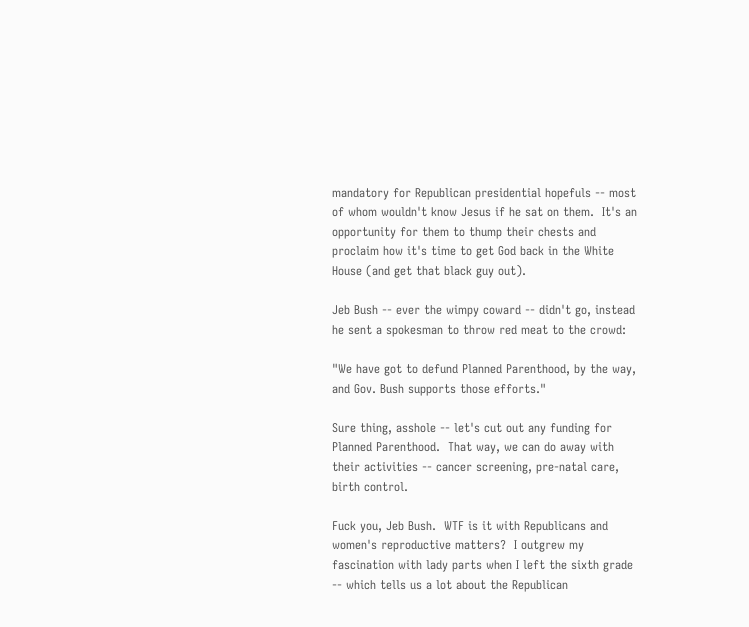mandatory for Republican presidential hopefuls -- most of whom wouldn't know Jesus if he sat on them.  It's an opportunity for them to thump their chests and proclaim how it's time to get God back in the White House (and get that black guy out).

Jeb Bush -- ever the wimpy coward -- didn't go, instead he sent a spokesman to throw red meat to the crowd:

"We have got to defund Planned Parenthood, by the way, and Gov. Bush supports those efforts."

Sure thing, asshole -- let's cut out any funding for Planned Parenthood.  That way, we can do away with their activities -- cancer screening, pre-natal care, birth control.

Fuck you, Jeb Bush.  WTF is it with Republicans and women's reproductive matters?  I outgrew my fascination with lady parts when I left the sixth grade -- which tells us a lot about the Republican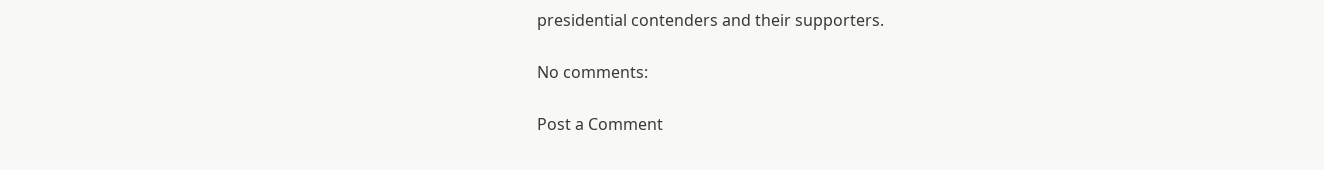presidential contenders and their supporters.

No comments:

Post a Comment